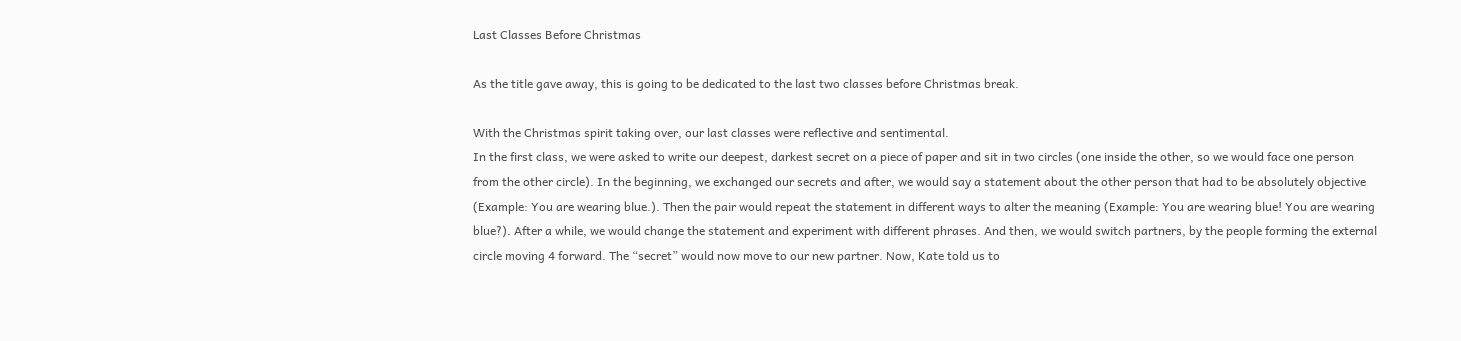Last Classes Before Christmas

As the title gave away, this is going to be dedicated to the last two classes before Christmas break.

With the Christmas spirit taking over, our last classes were reflective and sentimental.
In the first class, we were asked to write our deepest, darkest secret on a piece of paper and sit in two circles (one inside the other, so we would face one person from the other circle). In the beginning, we exchanged our secrets and after, we would say a statement about the other person that had to be absolutely objective (Example: You are wearing blue.). Then the pair would repeat the statement in different ways to alter the meaning (Example: You are wearing blue! You are wearing blue?). After a while, we would change the statement and experiment with different phrases. And then, we would switch partners, by the people forming the external circle moving 4 forward. The “secret” would now move to our new partner. Now, Kate told us to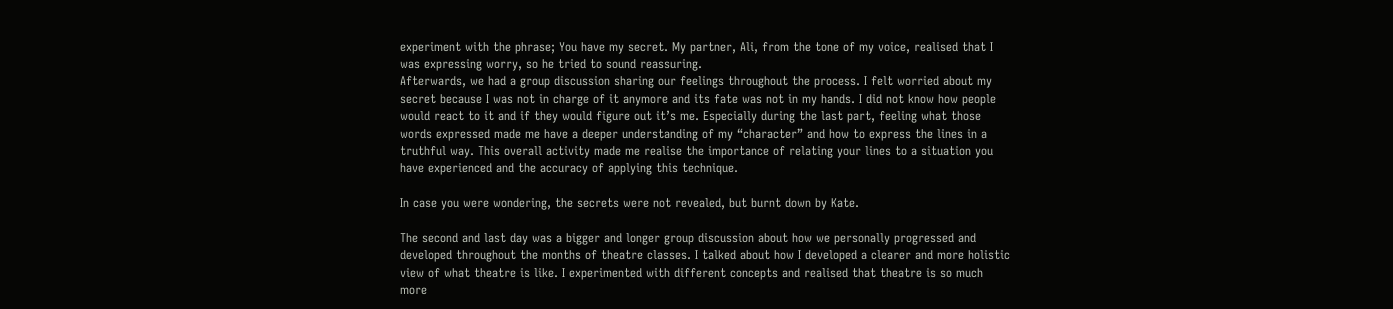experiment with the phrase; You have my secret. My partner, Ali, from the tone of my voice, realised that I was expressing worry, so he tried to sound reassuring.
Afterwards, we had a group discussion sharing our feelings throughout the process. I felt worried about my secret because I was not in charge of it anymore and its fate was not in my hands. I did not know how people would react to it and if they would figure out it’s me. Especially during the last part, feeling what those words expressed made me have a deeper understanding of my “character” and how to express the lines in a truthful way. This overall activity made me realise the importance of relating your lines to a situation you have experienced and the accuracy of applying this technique.

In case you were wondering, the secrets were not revealed, but burnt down by Kate.

The second and last day was a bigger and longer group discussion about how we personally progressed and developed throughout the months of theatre classes. I talked about how I developed a clearer and more holistic view of what theatre is like. I experimented with different concepts and realised that theatre is so much more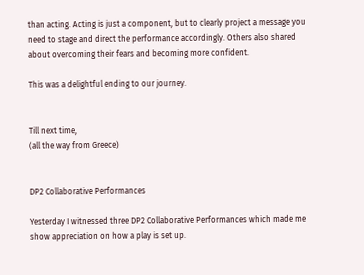than acting. Acting is just a component, but to clearly project a message you need to stage and direct the performance accordingly. Others also shared about overcoming their fears and becoming more confident.

This was a delightful ending to our journey.


Till next time,
(all the way from Greece)


DP2 Collaborative Performances

Yesterday I witnessed three DP2 Collaborative Performances which made me show appreciation on how a play is set up.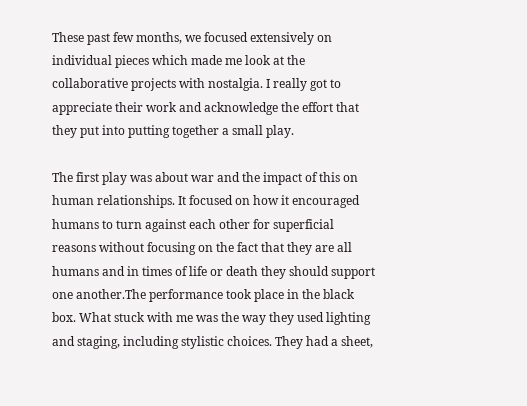These past few months, we focused extensively on individual pieces which made me look at the collaborative projects with nostalgia. I really got to appreciate their work and acknowledge the effort that they put into putting together a small play.

The first play was about war and the impact of this on human relationships. It focused on how it encouraged humans to turn against each other for superficial reasons without focusing on the fact that they are all humans and in times of life or death they should support one another.The performance took place in the black box. What stuck with me was the way they used lighting and staging, including stylistic choices. They had a sheet,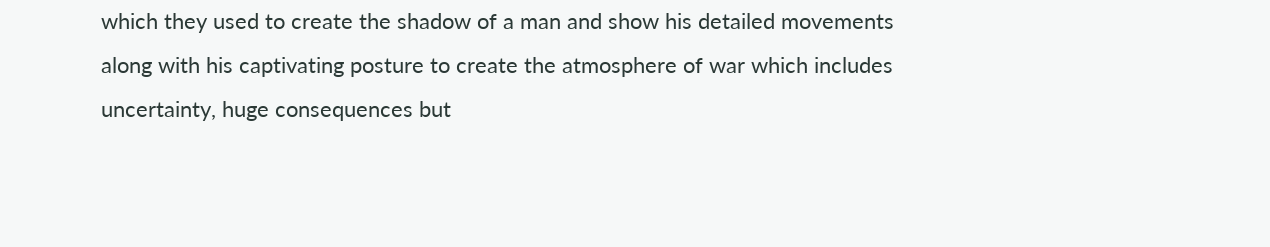which they used to create the shadow of a man and show his detailed movements along with his captivating posture to create the atmosphere of war which includes uncertainty, huge consequences but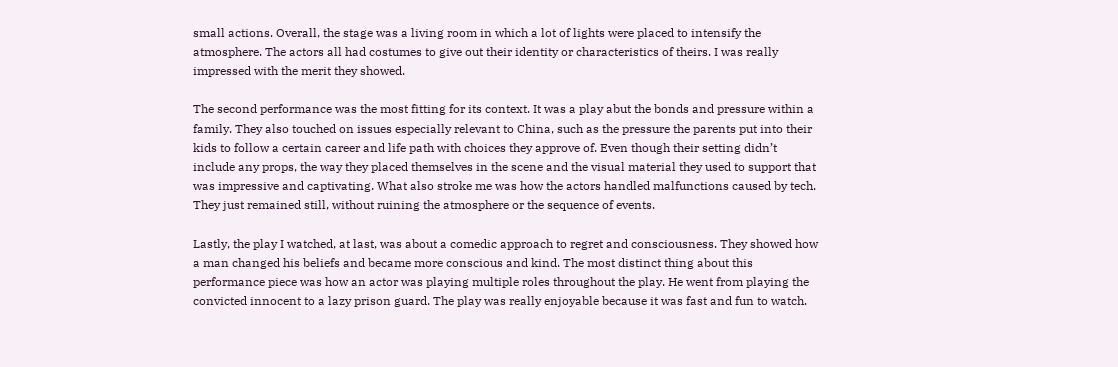small actions. Overall, the stage was a living room in which a lot of lights were placed to intensify the atmosphere. The actors all had costumes to give out their identity or characteristics of theirs. I was really impressed with the merit they showed.

The second performance was the most fitting for its context. It was a play abut the bonds and pressure within a family. They also touched on issues especially relevant to China, such as the pressure the parents put into their kids to follow a certain career and life path with choices they approve of. Even though their setting didn’t include any props, the way they placed themselves in the scene and the visual material they used to support that was impressive and captivating. What also stroke me was how the actors handled malfunctions caused by tech. They just remained still, without ruining the atmosphere or the sequence of events.

Lastly, the play I watched, at last, was about a comedic approach to regret and consciousness. They showed how a man changed his beliefs and became more conscious and kind. The most distinct thing about this performance piece was how an actor was playing multiple roles throughout the play. He went from playing the convicted innocent to a lazy prison guard. The play was really enjoyable because it was fast and fun to watch.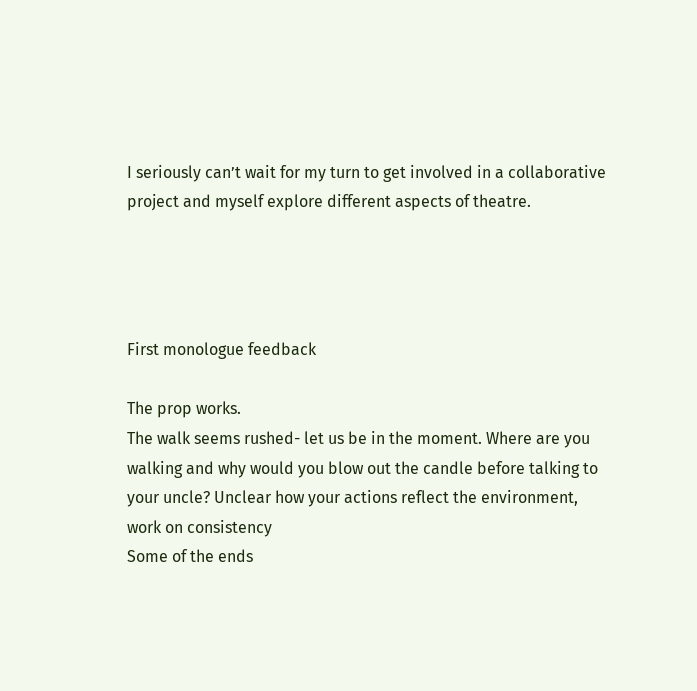I seriously can’t wait for my turn to get involved in a collaborative project and myself explore different aspects of theatre.




First monologue feedback

The prop works.
The walk seems rushed- let us be in the moment. Where are you walking and why would you blow out the candle before talking to your uncle? Unclear how your actions reflect the environment, work on consistency
Some of the ends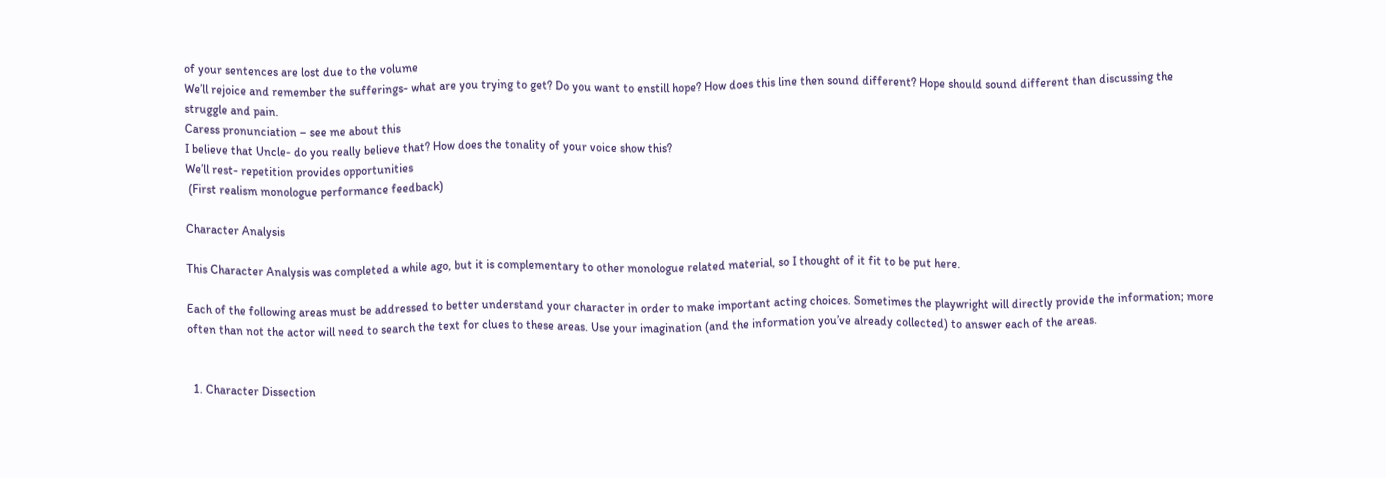of your sentences are lost due to the volume
We’ll rejoice and remember the sufferings- what are you trying to get? Do you want to enstill hope? How does this line then sound different? Hope should sound different than discussing the struggle and pain.
Caress pronunciation – see me about this
I believe that Uncle- do you really believe that? How does the tonality of your voice show this?
We’ll rest- repetition provides opportunities
 (First realism monologue performance feedback)

Character Analysis

This Character Analysis was completed a while ago, but it is complementary to other monologue related material, so I thought of it fit to be put here.

Each of the following areas must be addressed to better understand your character in order to make important acting choices. Sometimes the playwright will directly provide the information; more often than not the actor will need to search the text for clues to these areas. Use your imagination (and the information you’ve already collected) to answer each of the areas.


  1. Character Dissection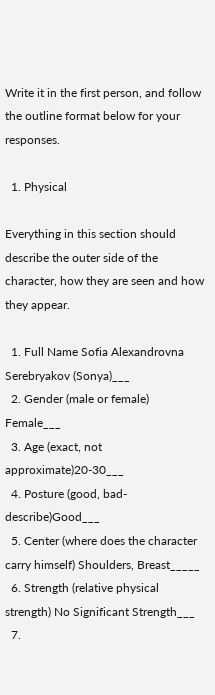Write it in the first person, and follow the outline format below for your responses.

  1. Physical

Everything in this section should describe the outer side of the character, how they are seen and how they appear.

  1. Full Name Sofia Alexandrovna Serebryakov (Sonya)___
  2. Gender (male or female) Female___
  3. Age (exact, not approximate)20-30___
  4. Posture (good, bad-describe)Good___
  5. Center (where does the character carry himself) Shoulders, Breast_____
  6. Strength (relative physical strength) No Significant Strength___
  7.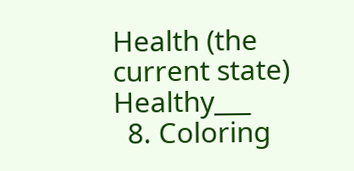Health (the current state) Healthy___
  8. Coloring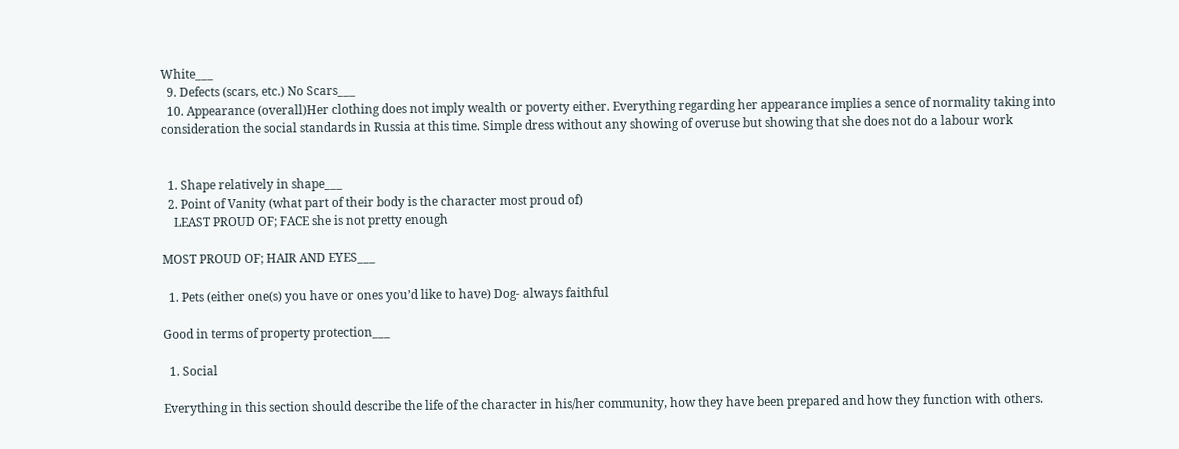White___
  9. Defects (scars, etc.) No Scars___
  10. Appearance (overall)Her clothing does not imply wealth or poverty either. Everything regarding her appearance implies a sence of normality taking into consideration the social standards in Russia at this time. Simple dress without any showing of overuse but showing that she does not do a labour work


  1. Shape relatively in shape___
  2. Point of Vanity (what part of their body is the character most proud of)
    LEAST PROUD OF; FACE she is not pretty enough

MOST PROUD OF; HAIR AND EYES___

  1. Pets (either one(s) you have or ones you’d like to have) Dog- always faithful

Good in terms of property protection___

  1. Social

Everything in this section should describe the life of the character in his/her community, how they have been prepared and how they function with others.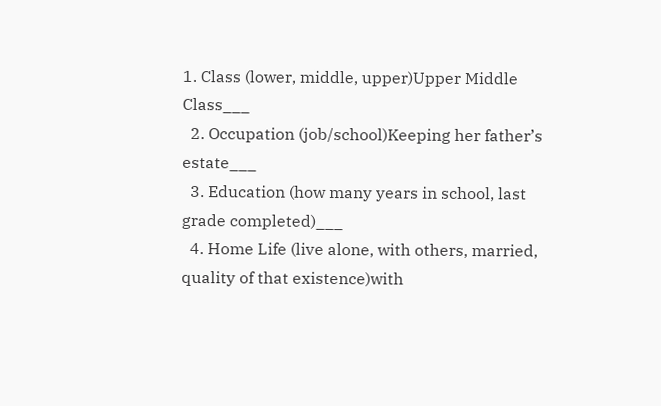1. Class (lower, middle, upper)Upper Middle Class___
  2. Occupation (job/school)Keeping her father’s estate___
  3. Education (how many years in school, last grade completed)___
  4. Home Life (live alone, with others, married, quality of that existence)with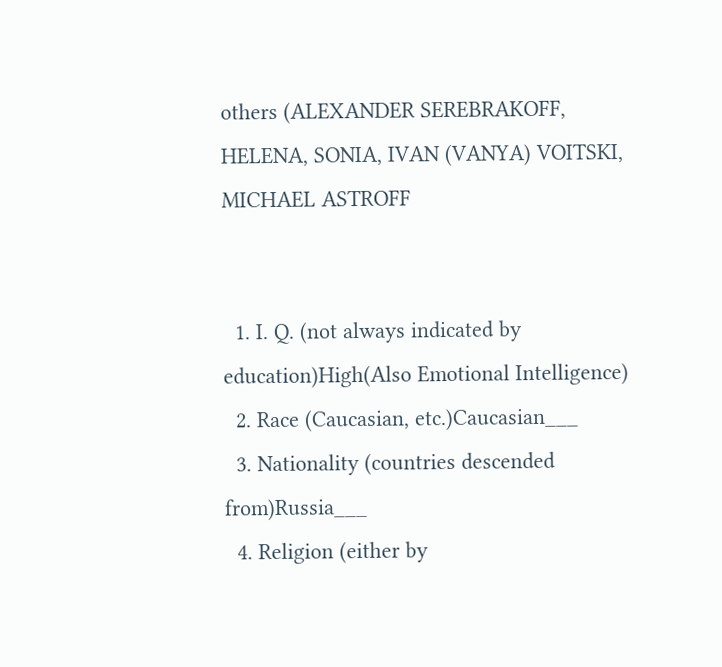others (ALEXANDER SEREBRAKOFF, HELENA, SONIA, IVAN (VANYA) VOITSKI, MICHAEL ASTROFF


  1. I. Q. (not always indicated by education)High(Also Emotional Intelligence)
  2. Race (Caucasian, etc.)Caucasian___
  3. Nationality (countries descended from)Russia___
  4. Religion (either by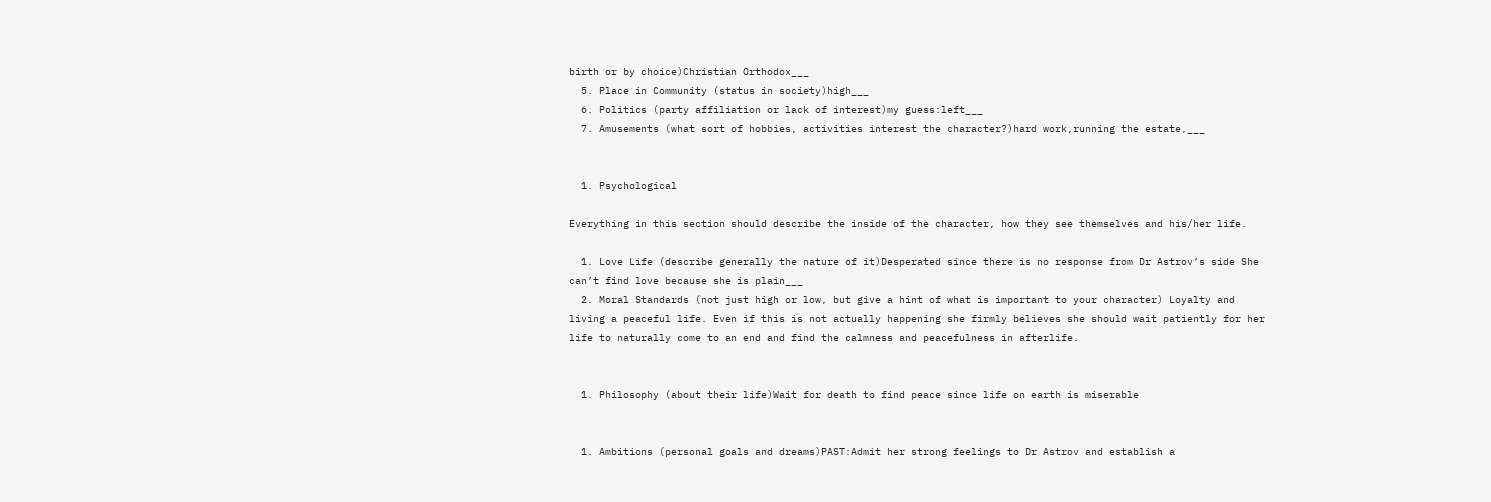birth or by choice)Christian Orthodox___
  5. Place in Community (status in society)high___
  6. Politics (party affiliation or lack of interest)my guess:left___
  7. Amusements (what sort of hobbies, activities interest the character?)hard work,running the estate,___


  1. Psychological

Everything in this section should describe the inside of the character, how they see themselves and his/her life.

  1. Love Life (describe generally the nature of it)Desperated since there is no response from Dr Astrov’s side She can’t find love because she is plain___
  2. Moral Standards (not just high or low, but give a hint of what is important to your character) Loyalty and living a peaceful life. Even if this is not actually happening she firmly believes she should wait patiently for her life to naturally come to an end and find the calmness and peacefulness in afterlife.


  1. Philosophy (about their life)Wait for death to find peace since life on earth is miserable


  1. Ambitions (personal goals and dreams)PAST:Admit her strong feelings to Dr Astrov and establish a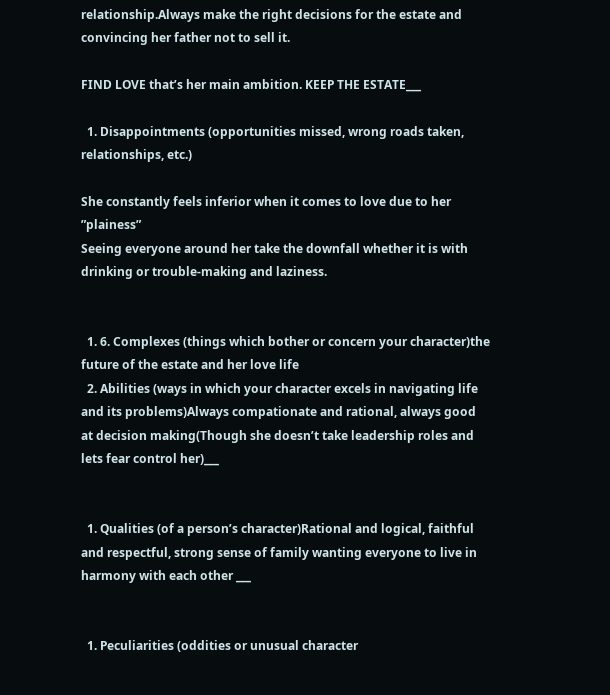relationship.Always make the right decisions for the estate and convincing her father not to sell it.

FIND LOVE that’s her main ambition. KEEP THE ESTATE___

  1. Disappointments (opportunities missed, wrong roads taken, relationships, etc.)

She constantly feels inferior when it comes to love due to her ”plainess”
Seeing everyone around her take the downfall whether it is with drinking or trouble-making and laziness.


  1. 6. Complexes (things which bother or concern your character)the future of the estate and her love life
  2. Abilities (ways in which your character excels in navigating life and its problems)Always compationate and rational, always good at decision making(Though she doesn’t take leadership roles and lets fear control her)___


  1. Qualities (of a person’s character)Rational and logical, faithful and respectful, strong sense of family wanting everyone to live in harmony with each other ___


  1. Peculiarities (oddities or unusual character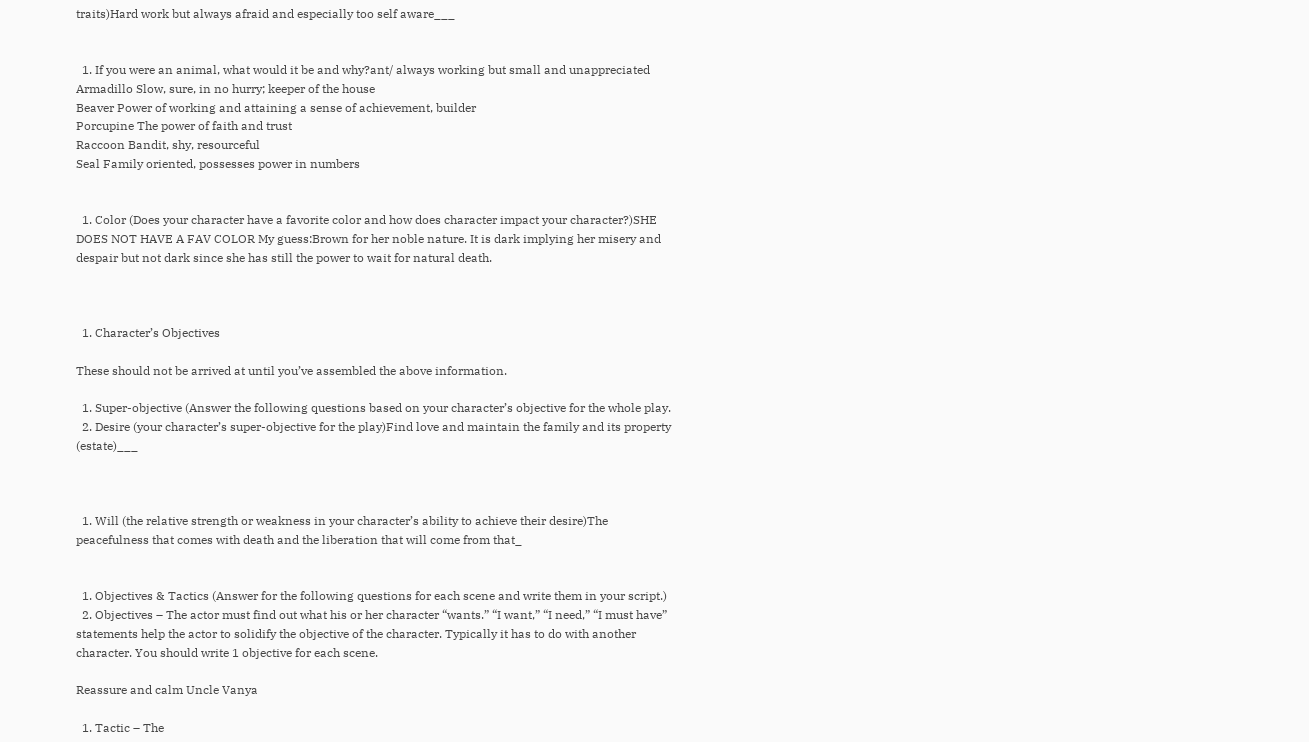traits)Hard work but always afraid and especially too self aware___


  1. If you were an animal, what would it be and why?ant/ always working but small and unappreciated
Armadillo Slow, sure, in no hurry; keeper of the house
Beaver Power of working and attaining a sense of achievement, builder
Porcupine The power of faith and trust
Raccoon Bandit, shy, resourceful
Seal Family oriented, possesses power in numbers


  1. Color (Does your character have a favorite color and how does character impact your character?)SHE DOES NOT HAVE A FAV COLOR My guess:Brown for her noble nature. It is dark implying her misery and despair but not dark since she has still the power to wait for natural death.



  1. Character’s Objectives

These should not be arrived at until you’ve assembled the above information.

  1. Super-objective (Answer the following questions based on your character’s objective for the whole play.
  2. Desire (your character’s super-objective for the play)Find love and maintain the family and its property (estate)___



  1. Will (the relative strength or weakness in your character’s ability to achieve their desire)The peacefulness that comes with death and the liberation that will come from that_


  1. Objectives & Tactics (Answer for the following questions for each scene and write them in your script.)
  2. Objectives – The actor must find out what his or her character “wants.” “I want,” “I need,” “I must have” statements help the actor to solidify the objective of the character. Typically it has to do with another character. You should write 1 objective for each scene.

Reassure and calm Uncle Vanya

  1. Tactic – The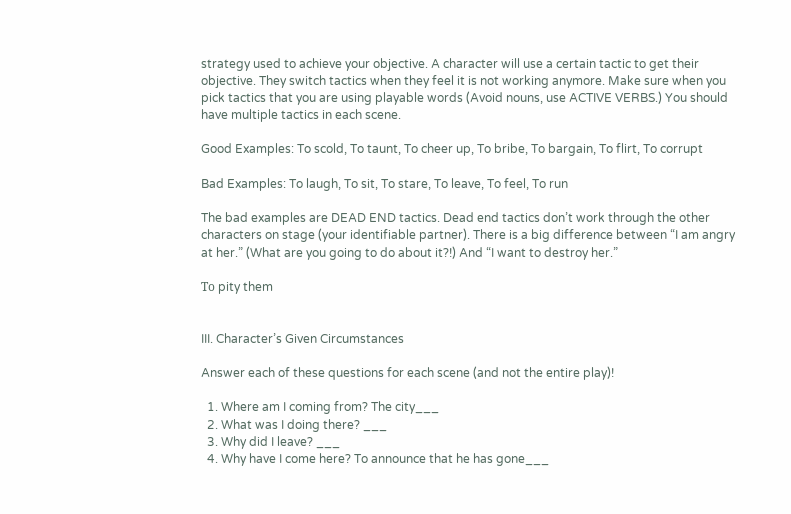strategy used to achieve your objective. A character will use a certain tactic to get their objective. They switch tactics when they feel it is not working anymore. Make sure when you pick tactics that you are using playable words (Avoid nouns, use ACTIVE VERBS.) You should have multiple tactics in each scene.

Good Examples: To scold, To taunt, To cheer up, To bribe, To bargain, To flirt, To corrupt

Bad Examples: To laugh, To sit, To stare, To leave, To feel, To run

The bad examples are DEAD END tactics. Dead end tactics don’t work through the other characters on stage (your identifiable partner). There is a big difference between “I am angry at her.” (What are you going to do about it?!) And “I want to destroy her.”

Το pity them


III. Character’s Given Circumstances

Answer each of these questions for each scene (and not the entire play)!

  1. Where am I coming from? The city___
  2. What was I doing there? ___
  3. Why did I leave? ___
  4. Why have I come here? To announce that he has gone___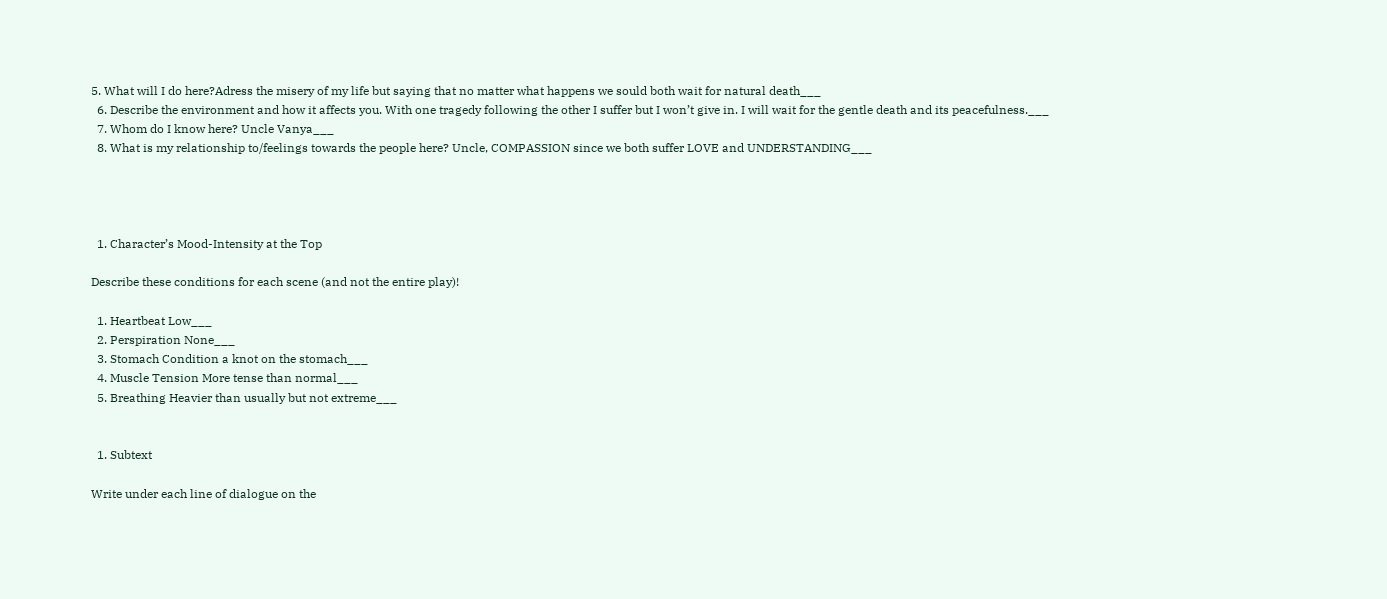5. What will I do here?Adress the misery of my life but saying that no matter what happens we sould both wait for natural death___
  6. Describe the environment and how it affects you. With one tragedy following the other I suffer but I won’t give in. I will wait for the gentle death and its peacefulness.___
  7. Whom do I know here? Uncle Vanya___
  8. What is my relationship to/feelings towards the people here? Uncle, COMPASSION since we both suffer LOVE and UNDERSTANDING___




  1. Character’s Mood-Intensity at the Top

Describe these conditions for each scene (and not the entire play)!

  1. Heartbeat Low___
  2. Perspiration None___
  3. Stomach Condition a knot on the stomach___
  4. Muscle Tension More tense than normal___
  5. Breathing Heavier than usually but not extreme___


  1. Subtext

Write under each line of dialogue on the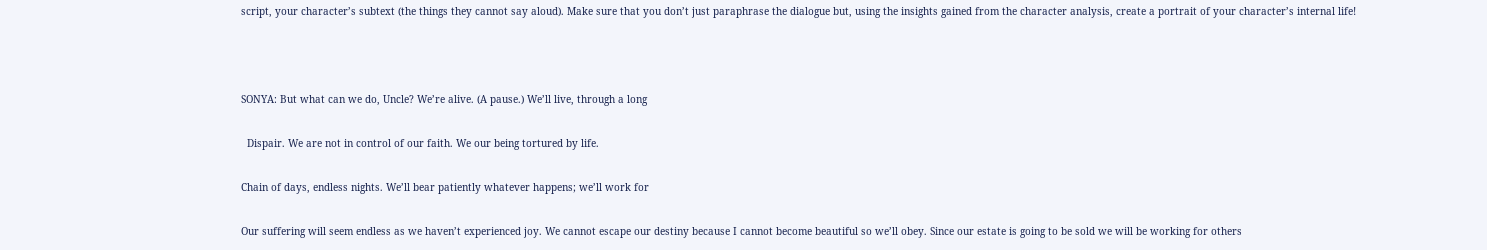script, your character’s subtext (the things they cannot say aloud). Make sure that you don’t just paraphrase the dialogue but, using the insights gained from the character analysis, create a portrait of your character’s internal life!



SONYA: But what can we do, Uncle? We’re alive. (A pause.) We’ll live, through a long

  Dispair. We are not in control of our faith. We our being tortured by life.

Chain of days, endless nights. We’ll bear patiently whatever happens; we’ll work for

Our suffering will seem endless as we haven’t experienced joy. We cannot escape our destiny because I cannot become beautiful so we’ll obey. Since our estate is going to be sold we will be working for others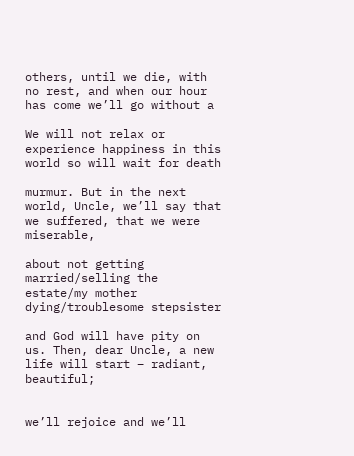others, until we die, with no rest, and when our hour has come we’ll go without a

We will not relax or experience happiness in this world so will wait for death

murmur. But in the next world, Uncle, we’ll say that we suffered, that we were miserable,

about not getting married/selling the estate/my mother dying/troublesome stepsister

and God will have pity on us. Then, dear Uncle, a new life will start – radiant, beautiful;


we’ll rejoice and we’ll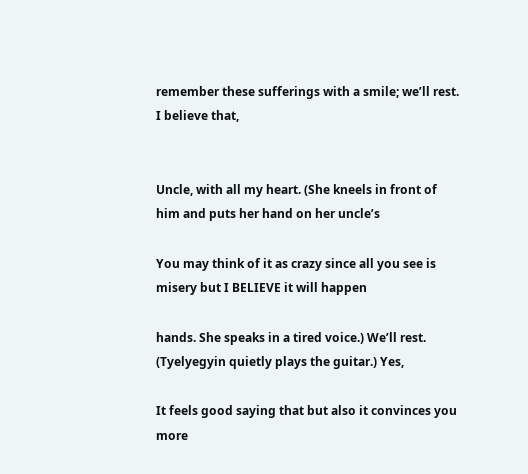remember these sufferings with a smile; we’ll rest. I believe that,


Uncle, with all my heart. (She kneels in front of him and puts her hand on her uncle’s

You may think of it as crazy since all you see is misery but I BELIEVE it will happen

hands. She speaks in a tired voice.) We’ll rest. (Tyelyegyin quietly plays the guitar.) Yes,

It feels good saying that but also it convinces you more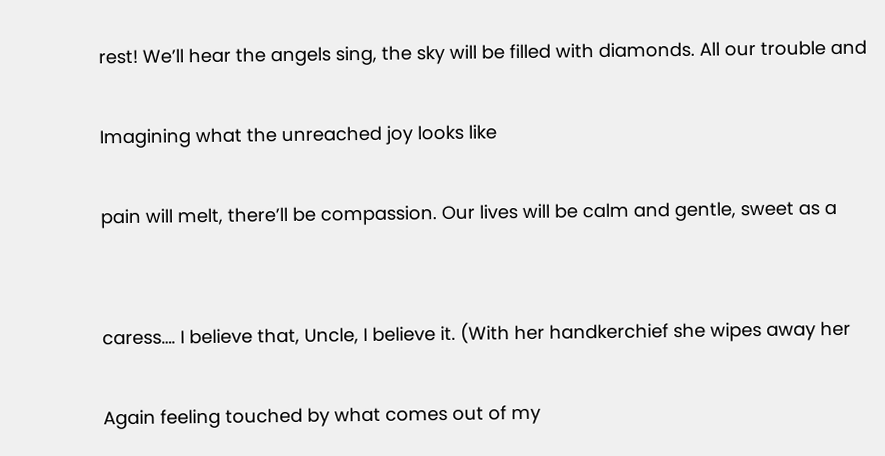rest! We’ll hear the angels sing, the sky will be filled with diamonds. All our trouble and

Imagining what the unreached joy looks like

pain will melt, there’ll be compassion. Our lives will be calm and gentle, sweet as a


caress…. I believe that, Uncle, I believe it. (With her handkerchief she wipes away her

Again feeling touched by what comes out of my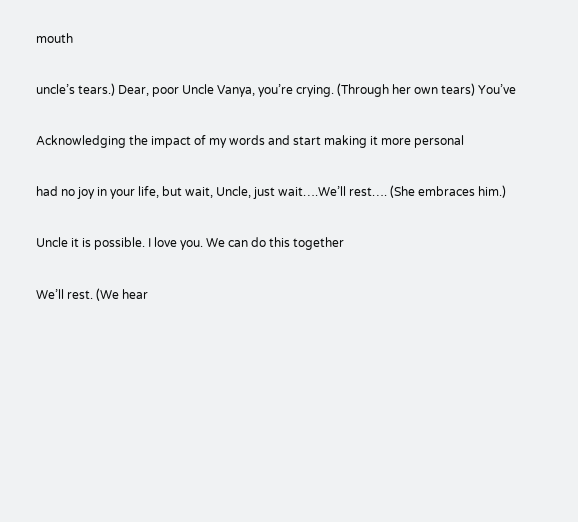mouth

uncle’s tears.) Dear, poor Uncle Vanya, you’re crying. (Through her own tears) You’ve

Acknowledging the impact of my words and start making it more personal

had no joy in your life, but wait, Uncle, just wait….We’ll rest…. (She embraces him.)

Uncle it is possible. I love you. We can do this together

We’ll rest. (We hear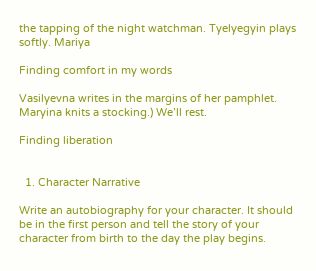the tapping of the night watchman. Tyelyegyin plays softly. Mariya

Finding comfort in my words

Vasilyevna writes in the margins of her pamphlet. Maryina knits a stocking.) We’ll rest.

Finding liberation


  1. Character Narrative

Write an autobiography for your character. It should be in the first person and tell the story of your character from birth to the day the play begins.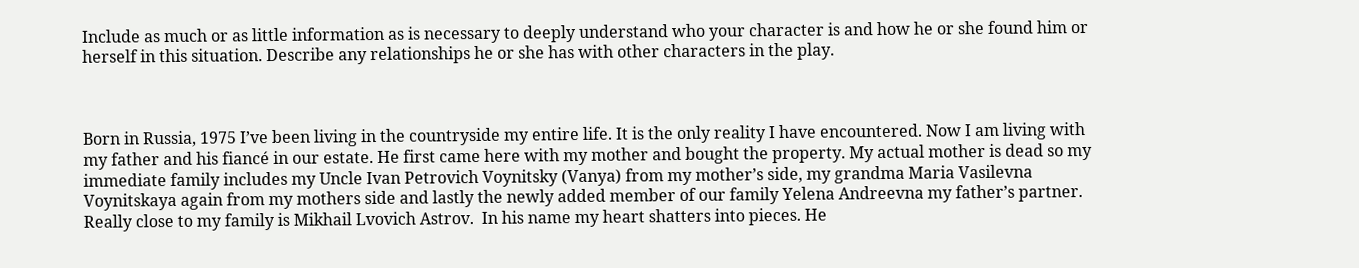Include as much or as little information as is necessary to deeply understand who your character is and how he or she found him or herself in this situation. Describe any relationships he or she has with other characters in the play.



Born in Russia, 1975 I’ve been living in the countryside my entire life. It is the only reality I have encountered. Now I am living with my father and his fiancé in our estate. He first came here with my mother and bought the property. My actual mother is dead so my immediate family includes my Uncle Ivan Petrovich Voynitsky (Vanya) from my mother’s side, my grandma Maria Vasilevna Voynitskaya again from my mothers side and lastly the newly added member of our family Yelena Andreevna my father’s partner. Really close to my family is Mikhail Lvovich Astrov.  In his name my heart shatters into pieces. He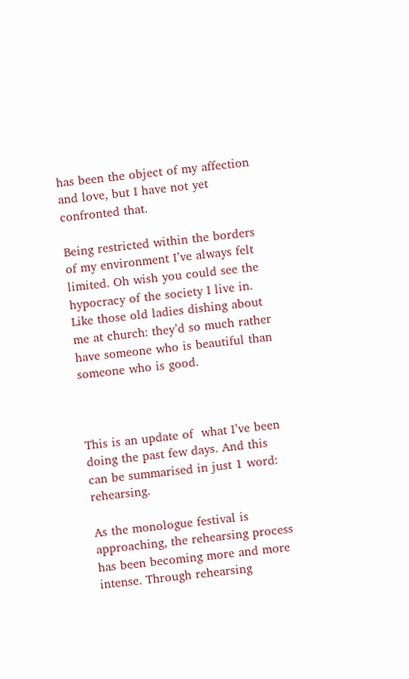has been the object of my affection and love, but I have not yet confronted that.

Being restricted within the borders of my environment I’ve always felt limited. Oh wish you could see the hypocracy of the society I live in. Like those old ladies dishing about me at church: they’d so much rather have someone who is beautiful than someone who is good.



This is an update of  what I’ve been doing the past few days. And this can be summarised in just 1 word: rehearsing.

As the monologue festival is approaching, the rehearsing process has been becoming more and more intense. Through rehearsing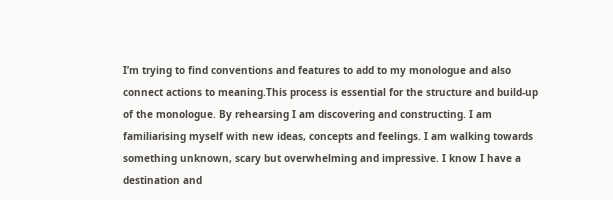I’m trying to find conventions and features to add to my monologue and also connect actions to meaning.This process is essential for the structure and build-up of the monologue. By rehearsing I am discovering and constructing. I am familiarising myself with new ideas, concepts and feelings. I am walking towards something unknown, scary but overwhelming and impressive. I know I have a destination and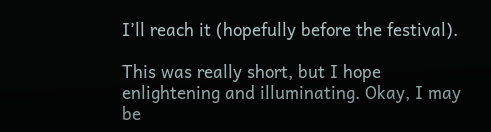I’ll reach it (hopefully before the festival).

This was really short, but I hope enlightening and illuminating. Okay, I may be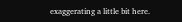exaggerating a little bit here.